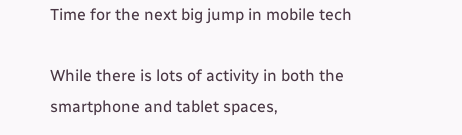Time for the next big jump in mobile tech

While there is lots of activity in both the smartphone and tablet spaces,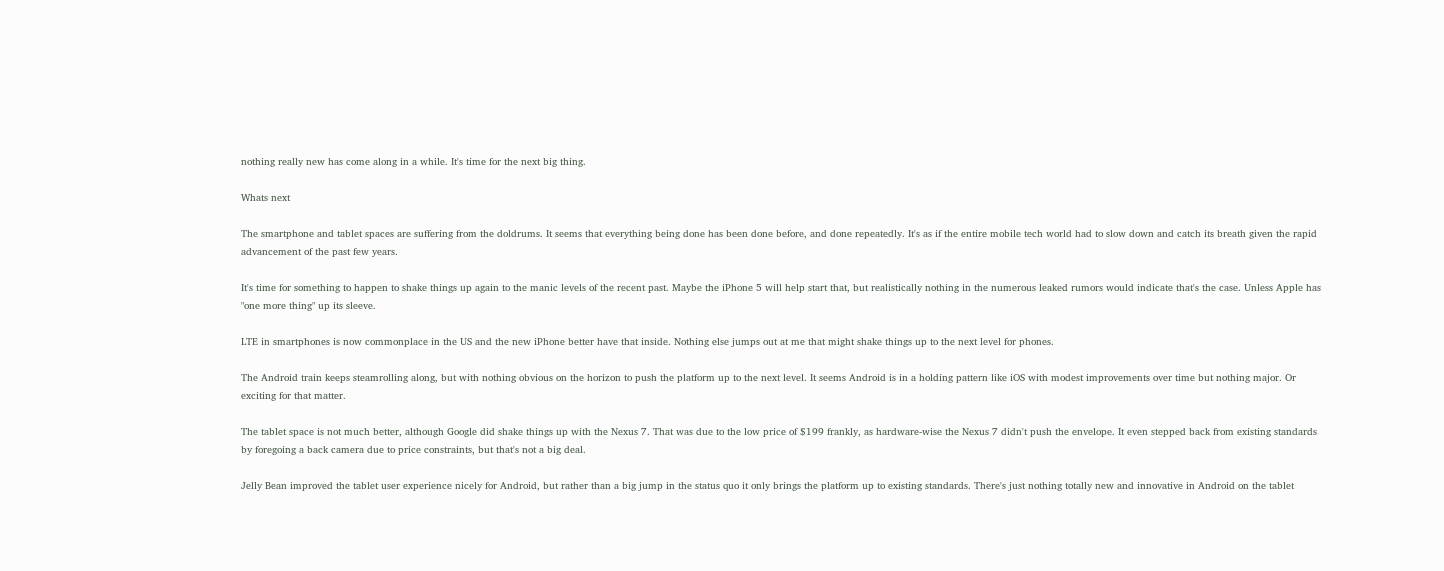nothing really new has come along in a while. It's time for the next big thing.

Whats next

The smartphone and tablet spaces are suffering from the doldrums. It seems that everything being done has been done before, and done repeatedly. It's as if the entire mobile tech world had to slow down and catch its breath given the rapid advancement of the past few years.

It's time for something to happen to shake things up again to the manic levels of the recent past. Maybe the iPhone 5 will help start that, but realistically nothing in the numerous leaked rumors would indicate that's the case. Unless Apple has "one more thing" up its sleeve.

LTE in smartphones is now commonplace in the US and the new iPhone better have that inside. Nothing else jumps out at me that might shake things up to the next level for phones.

The Android train keeps steamrolling along, but with nothing obvious on the horizon to push the platform up to the next level. It seems Android is in a holding pattern like iOS with modest improvements over time but nothing major. Or exciting for that matter.

The tablet space is not much better, although Google did shake things up with the Nexus 7. That was due to the low price of $199 frankly, as hardware-wise the Nexus 7 didn't push the envelope. It even stepped back from existing standards by foregoing a back camera due to price constraints, but that's not a big deal.

Jelly Bean improved the tablet user experience nicely for Android, but rather than a big jump in the status quo it only brings the platform up to existing standards. There's just nothing totally new and innovative in Android on the tablet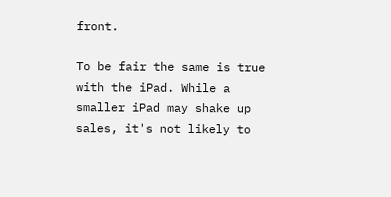front.

To be fair the same is true with the iPad. While a smaller iPad may shake up sales, it's not likely to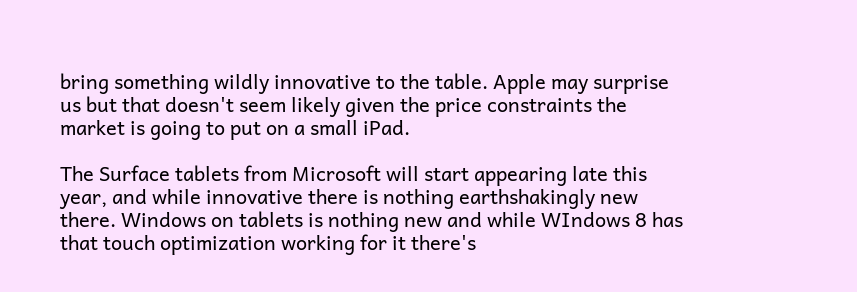bring something wildly innovative to the table. Apple may surprise us but that doesn't seem likely given the price constraints the market is going to put on a small iPad.

The Surface tablets from Microsoft will start appearing late this year, and while innovative there is nothing earthshakingly new there. Windows on tablets is nothing new and while WIndows 8 has that touch optimization working for it there's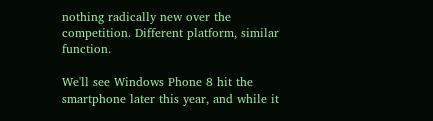nothing radically new over the competition. Different platform, similar function.

We'll see Windows Phone 8 hit the smartphone later this year, and while it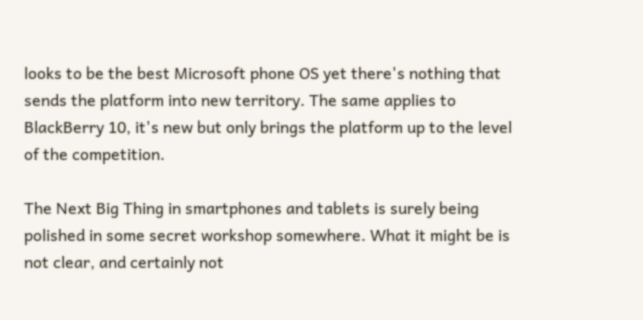looks to be the best Microsoft phone OS yet there's nothing that sends the platform into new territory. The same applies to BlackBerry 10, it's new but only brings the platform up to the level of the competition.

The Next Big Thing in smartphones and tablets is surely being polished in some secret workshop somewhere. What it might be is not clear, and certainly not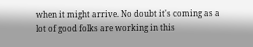when it might arrive. No doubt it's coming as a lot of good folks are working in this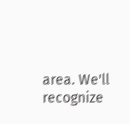area. We'll recognize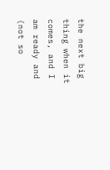the next big thing when it comes, and I am ready and (not so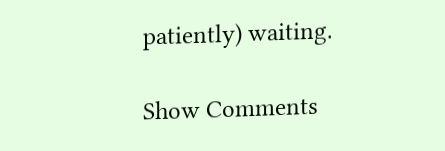patiently) waiting.

Show Comments